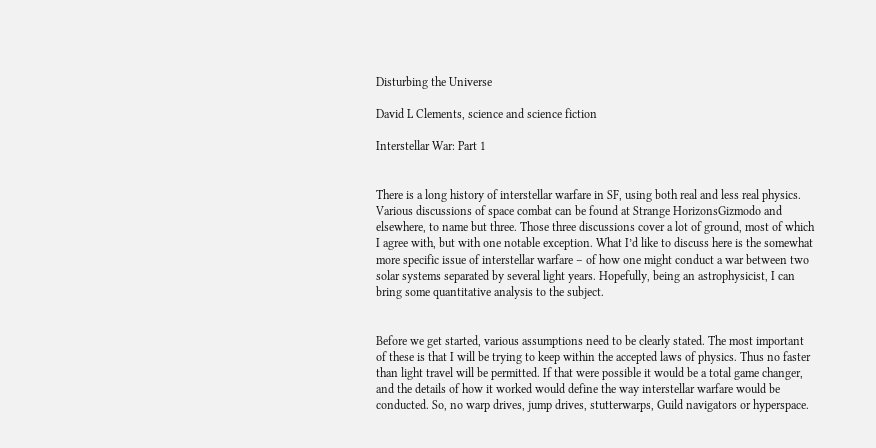Disturbing the Universe

David L Clements, science and science fiction

Interstellar War: Part 1


There is a long history of interstellar warfare in SF, using both real and less real physics. Various discussions of space combat can be found at Strange HorizonsGizmodo and elsewhere, to name but three. Those three discussions cover a lot of ground, most of which I agree with, but with one notable exception. What I’d like to discuss here is the somewhat more specific issue of interstellar warfare – of how one might conduct a war between two solar systems separated by several light years. Hopefully, being an astrophysicist, I can bring some quantitative analysis to the subject.


Before we get started, various assumptions need to be clearly stated. The most important of these is that I will be trying to keep within the accepted laws of physics. Thus no faster than light travel will be permitted. If that were possible it would be a total game changer, and the details of how it worked would define the way interstellar warfare would be conducted. So, no warp drives, jump drives, stutterwarps, Guild navigators or hyperspace.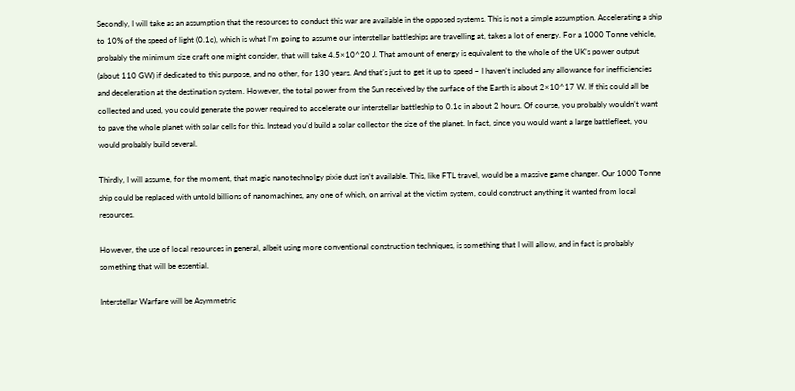Secondly, I will take as an assumption that the resources to conduct this war are available in the opposed systems. This is not a simple assumption. Accelerating a ship to 10% of the speed of light (0.1c), which is what I’m going to assume our interstellar battleships are travelling at, takes a lot of energy. For a 1000 Tonne vehicle, probably the minimum size craft one might consider, that will take 4.5×10^20 J. That amount of energy is equivalent to the whole of the UK’s power output (about 110 GW) if dedicated to this purpose, and no other, for 130 years. And that’s just to get it up to speed – I haven’t included any allowance for inefficiencies and deceleration at the destination system. However, the total power from the Sun received by the surface of the Earth is about 2×10^17 W. If this could all be collected and used, you could generate the power required to accelerate our interstellar battleship to 0.1c in about 2 hours. Of course, you probably wouldn’t want to pave the whole planet with solar cells for this. Instead you’d build a solar collector the size of the planet. In fact, since you would want a large battlefleet, you would probably build several.

Thirdly, I will assume, for the moment, that magic nanotechnolgy pixie dust isn’t available. This, like FTL travel, would be a massive game changer. Our 1000 Tonne ship could be replaced with untold billions of nanomachines, any one of which, on arrival at the victim system, could construct anything it wanted from local resources.

However, the use of local resources in general, albeit using more conventional construction techniques, is something that I will allow, and in fact is probably something that will be essential.

Interstellar Warfare will be Asymmetric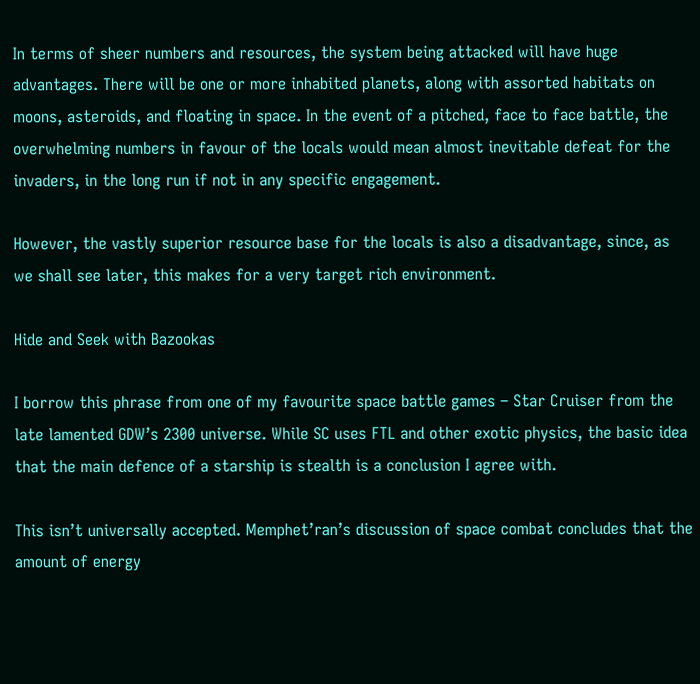In terms of sheer numbers and resources, the system being attacked will have huge advantages. There will be one or more inhabited planets, along with assorted habitats on moons, asteroids, and floating in space. In the event of a pitched, face to face battle, the overwhelming numbers in favour of the locals would mean almost inevitable defeat for the invaders, in the long run if not in any specific engagement.

However, the vastly superior resource base for the locals is also a disadvantage, since, as we shall see later, this makes for a very target rich environment.

Hide and Seek with Bazookas

I borrow this phrase from one of my favourite space battle games – Star Cruiser from the late lamented GDW’s 2300 universe. While SC uses FTL and other exotic physics, the basic idea that the main defence of a starship is stealth is a conclusion I agree with.

This isn’t universally accepted. Memphet’ran’s discussion of space combat concludes that the amount of energy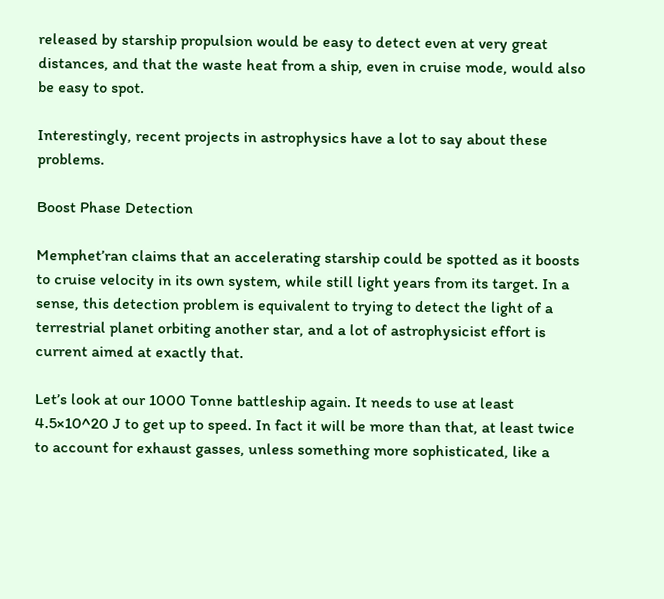released by starship propulsion would be easy to detect even at very great distances, and that the waste heat from a ship, even in cruise mode, would also be easy to spot.

Interestingly, recent projects in astrophysics have a lot to say about these problems.

Boost Phase Detection

Memphet’ran claims that an accelerating starship could be spotted as it boosts to cruise velocity in its own system, while still light years from its target. In a sense, this detection problem is equivalent to trying to detect the light of a terrestrial planet orbiting another star, and a lot of astrophysicist effort is current aimed at exactly that.

Let’s look at our 1000 Tonne battleship again. It needs to use at least 4.5×10^20 J to get up to speed. In fact it will be more than that, at least twice to account for exhaust gasses, unless something more sophisticated, like a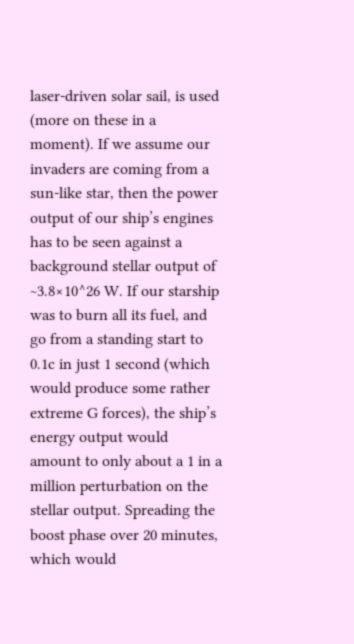laser-driven solar sail, is used (more on these in a moment). If we assume our invaders are coming from a sun-like star, then the power output of our ship’s engines has to be seen against a background stellar output of ~3.8×10^26 W. If our starship was to burn all its fuel, and go from a standing start to 0.1c in just 1 second (which would produce some rather extreme G forces), the ship’s energy output would amount to only about a 1 in a million perturbation on the stellar output. Spreading the boost phase over 20 minutes, which would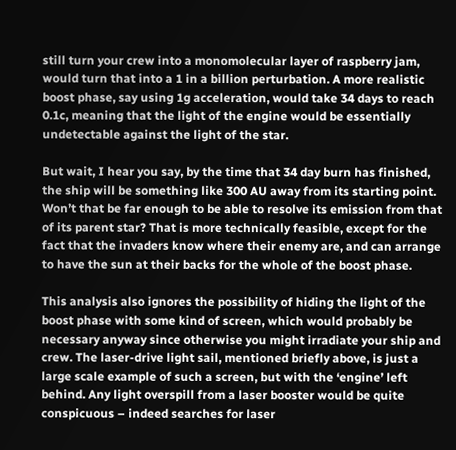still turn your crew into a monomolecular layer of raspberry jam, would turn that into a 1 in a billion perturbation. A more realistic boost phase, say using 1g acceleration, would take 34 days to reach 0.1c, meaning that the light of the engine would be essentially undetectable against the light of the star.

But wait, I hear you say, by the time that 34 day burn has finished, the ship will be something like 300 AU away from its starting point. Won’t that be far enough to be able to resolve its emission from that of its parent star? That is more technically feasible, except for the fact that the invaders know where their enemy are, and can arrange to have the sun at their backs for the whole of the boost phase.

This analysis also ignores the possibility of hiding the light of the boost phase with some kind of screen, which would probably be necessary anyway since otherwise you might irradiate your ship and crew. The laser-drive light sail, mentioned briefly above, is just a large scale example of such a screen, but with the ‘engine’ left behind. Any light overspill from a laser booster would be quite conspicuous – indeed searches for laser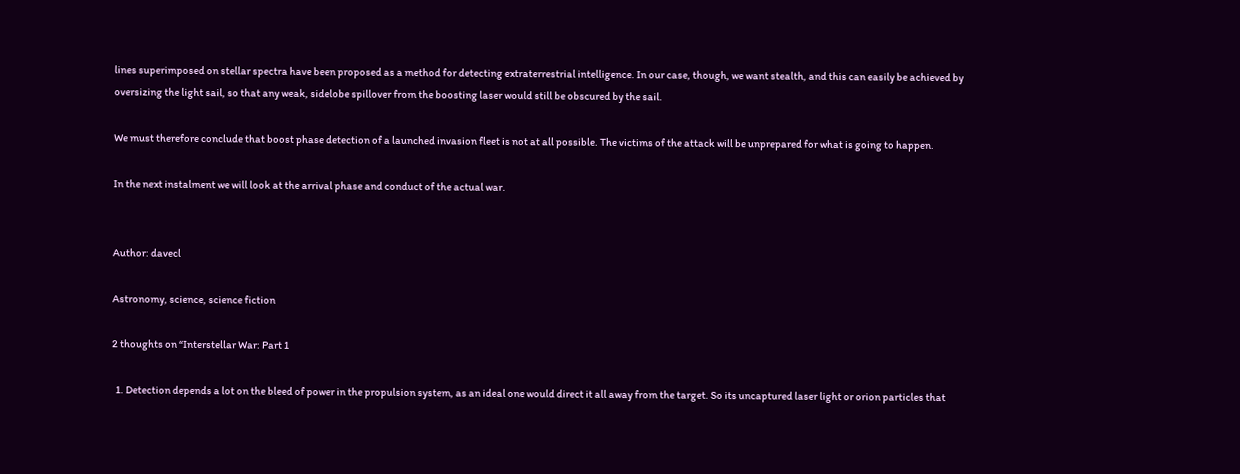lines superimposed on stellar spectra have been proposed as a method for detecting extraterrestrial intelligence. In our case, though, we want stealth, and this can easily be achieved by oversizing the light sail, so that any weak, sidelobe spillover from the boosting laser would still be obscured by the sail.

We must therefore conclude that boost phase detection of a launched invasion fleet is not at all possible. The victims of the attack will be unprepared for what is going to happen.

In the next instalment we will look at the arrival phase and conduct of the actual war.


Author: davecl

Astronomy, science, science fiction

2 thoughts on “Interstellar War: Part 1

  1. Detection depends a lot on the bleed of power in the propulsion system, as an ideal one would direct it all away from the target. So its uncaptured laser light or orion particles that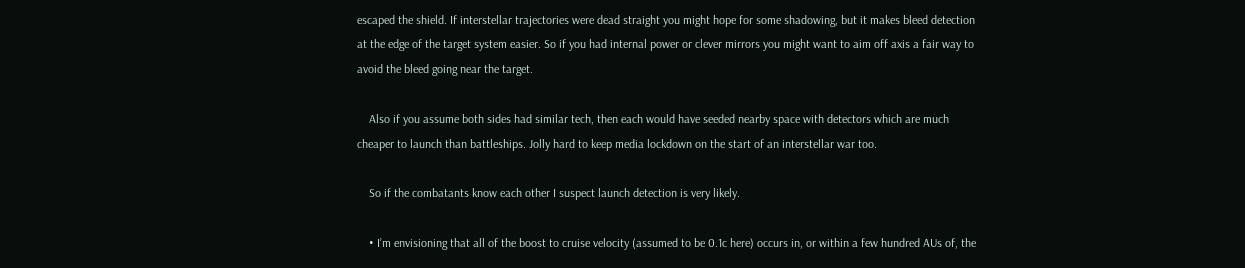escaped the shield. If interstellar trajectories were dead straight you might hope for some shadowing, but it makes bleed detection at the edge of the target system easier. So if you had internal power or clever mirrors you might want to aim off axis a fair way to avoid the bleed going near the target.

    Also if you assume both sides had similar tech, then each would have seeded nearby space with detectors which are much cheaper to launch than battleships. Jolly hard to keep media lockdown on the start of an interstellar war too.

    So if the combatants know each other I suspect launch detection is very likely.

    • I’m envisioning that all of the boost to cruise velocity (assumed to be 0.1c here) occurs in, or within a few hundred AUs of, the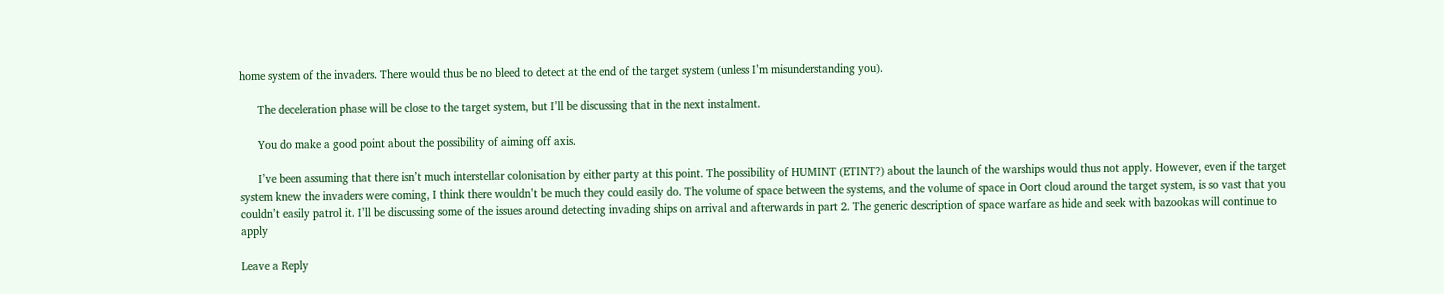home system of the invaders. There would thus be no bleed to detect at the end of the target system (unless I’m misunderstanding you).

      The deceleration phase will be close to the target system, but I’ll be discussing that in the next instalment.

      You do make a good point about the possibility of aiming off axis.

      I’ve been assuming that there isn’t much interstellar colonisation by either party at this point. The possibility of HUMINT (ETINT?) about the launch of the warships would thus not apply. However, even if the target system knew the invaders were coming, I think there wouldn’t be much they could easily do. The volume of space between the systems, and the volume of space in Oort cloud around the target system, is so vast that you couldn’t easily patrol it. I’ll be discussing some of the issues around detecting invading ships on arrival and afterwards in part 2. The generic description of space warfare as hide and seek with bazookas will continue to apply

Leave a Reply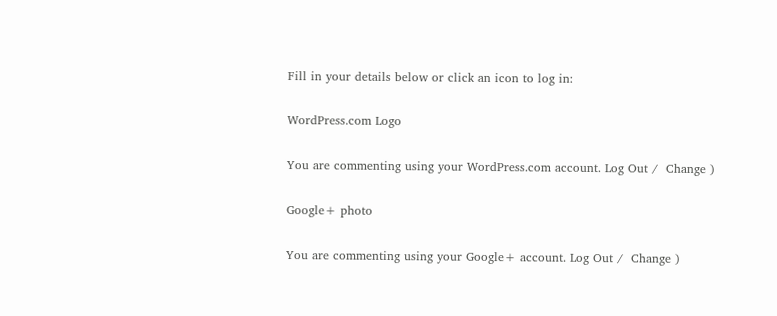Fill in your details below or click an icon to log in:

WordPress.com Logo

You are commenting using your WordPress.com account. Log Out /  Change )

Google+ photo

You are commenting using your Google+ account. Log Out /  Change )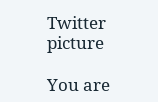Twitter picture

You are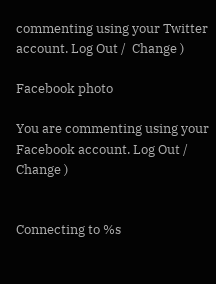commenting using your Twitter account. Log Out /  Change )

Facebook photo

You are commenting using your Facebook account. Log Out /  Change )


Connecting to %s